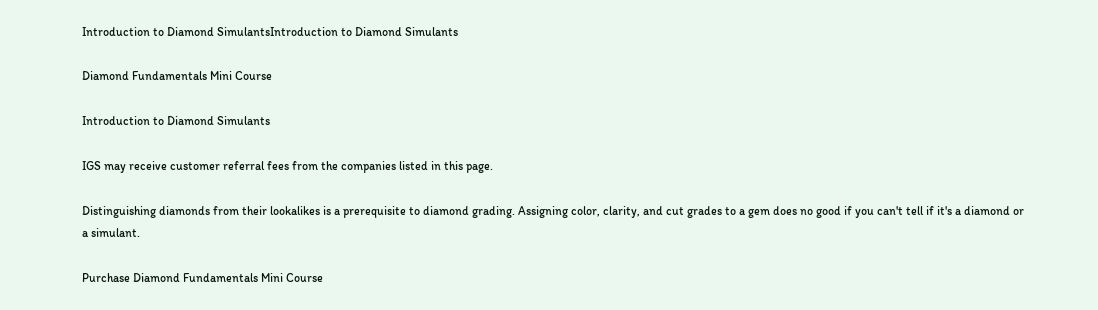Introduction to Diamond SimulantsIntroduction to Diamond Simulants

Diamond Fundamentals Mini Course

Introduction to Diamond Simulants

IGS may receive customer referral fees from the companies listed in this page.

Distinguishing diamonds from their lookalikes is a prerequisite to diamond grading. Assigning color, clarity, and cut grades to a gem does no good if you can't tell if it's a diamond or a simulant.

Purchase Diamond Fundamentals Mini Course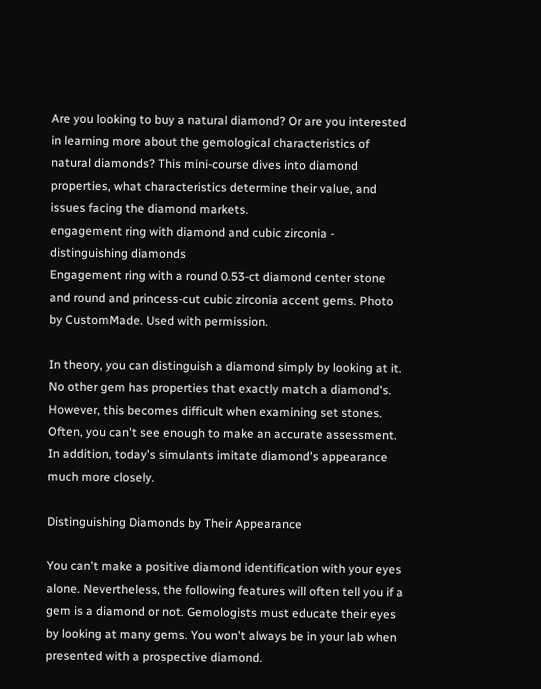Are you looking to buy a natural diamond? Or are you interested in learning more about the gemological characteristics of natural diamonds? This mini-course dives into diamond properties, what characteristics determine their value, and issues facing the diamond markets.
engagement ring with diamond and cubic zirconia - distinguishing diamonds
Engagement ring with a round 0.53-ct diamond center stone and round and princess-cut cubic zirconia accent gems. Photo by CustomMade. Used with permission.

In theory, you can distinguish a diamond simply by looking at it. No other gem has properties that exactly match a diamond's. However, this becomes difficult when examining set stones. Often, you can't see enough to make an accurate assessment. In addition, today's simulants imitate diamond's appearance much more closely.

Distinguishing Diamonds by Their Appearance

You can't make a positive diamond identification with your eyes alone. Nevertheless, the following features will often tell you if a gem is a diamond or not. Gemologists must educate their eyes by looking at many gems. You won't always be in your lab when presented with a prospective diamond.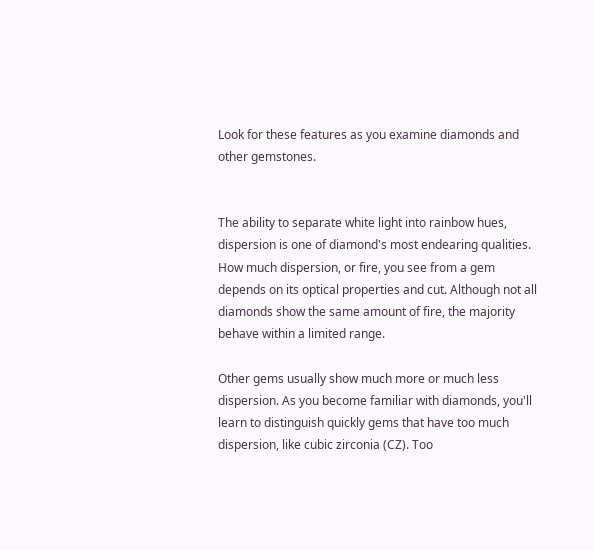Look for these features as you examine diamonds and other gemstones.


The ability to separate white light into rainbow hues, dispersion is one of diamond's most endearing qualities. How much dispersion, or fire, you see from a gem depends on its optical properties and cut. Although not all diamonds show the same amount of fire, the majority behave within a limited range.

Other gems usually show much more or much less dispersion. As you become familiar with diamonds, you'll learn to distinguish quickly gems that have too much dispersion, like cubic zirconia (CZ). Too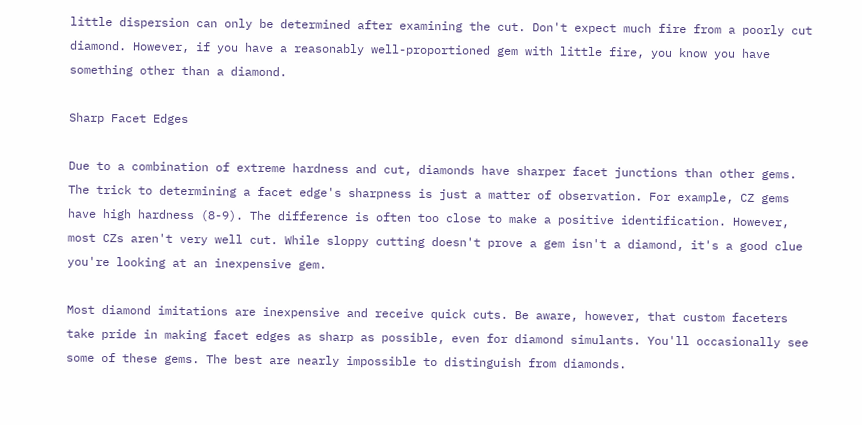little dispersion can only be determined after examining the cut. Don't expect much fire from a poorly cut diamond. However, if you have a reasonably well-proportioned gem with little fire, you know you have something other than a diamond.

Sharp Facet Edges

Due to a combination of extreme hardness and cut, diamonds have sharper facet junctions than other gems. The trick to determining a facet edge's sharpness is just a matter of observation. For example, CZ gems have high hardness (8-9). The difference is often too close to make a positive identification. However, most CZs aren't very well cut. While sloppy cutting doesn't prove a gem isn't a diamond, it's a good clue you're looking at an inexpensive gem.

Most diamond imitations are inexpensive and receive quick cuts. Be aware, however, that custom faceters take pride in making facet edges as sharp as possible, even for diamond simulants. You'll occasionally see some of these gems. The best are nearly impossible to distinguish from diamonds.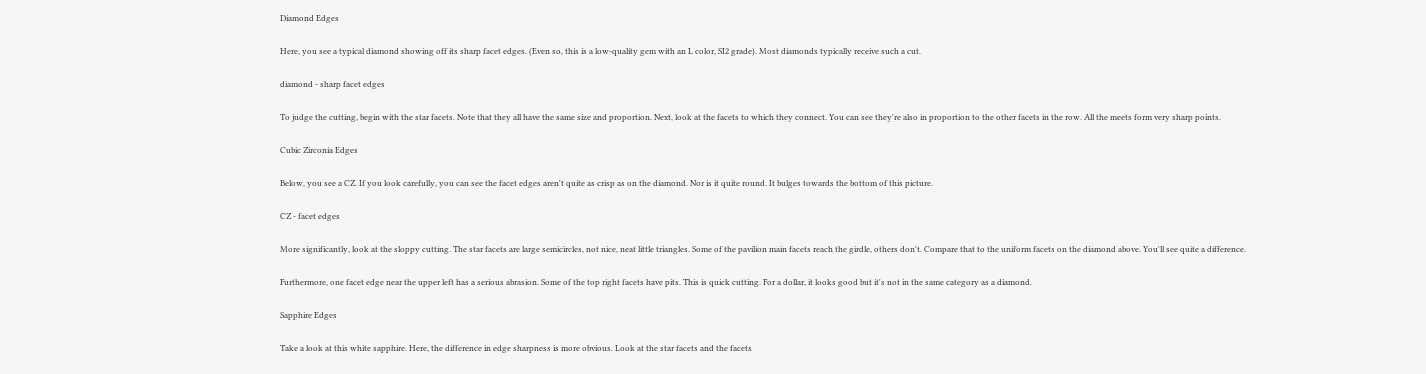Diamond Edges

Here, you see a typical diamond showing off its sharp facet edges. (Even so, this is a low-quality gem with an L color, SI2 grade). Most diamonds typically receive such a cut.

diamond - sharp facet edges

To judge the cutting, begin with the star facets. Note that they all have the same size and proportion. Next, look at the facets to which they connect. You can see they're also in proportion to the other facets in the row. All the meets form very sharp points.

Cubic Zirconia Edges

Below, you see a CZ. If you look carefully, you can see the facet edges aren't quite as crisp as on the diamond. Nor is it quite round. It bulges towards the bottom of this picture.

CZ - facet edges

More significantly, look at the sloppy cutting. The star facets are large semicircles, not nice, neat little triangles. Some of the pavilion main facets reach the girdle, others don't. Compare that to the uniform facets on the diamond above. You'll see quite a difference.

Furthermore, one facet edge near the upper left has a serious abrasion. Some of the top right facets have pits. This is quick cutting. For a dollar, it looks good but it's not in the same category as a diamond.

Sapphire Edges

Take a look at this white sapphire. Here, the difference in edge sharpness is more obvious. Look at the star facets and the facets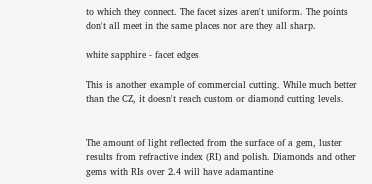to which they connect. The facet sizes aren't uniform. The points don't all meet in the same places nor are they all sharp.

white sapphire - facet edges

This is another example of commercial cutting. While much better than the CZ, it doesn't reach custom or diamond cutting levels.


The amount of light reflected from the surface of a gem, luster results from refractive index (RI) and polish. Diamonds and other gems with RIs over 2.4 will have adamantine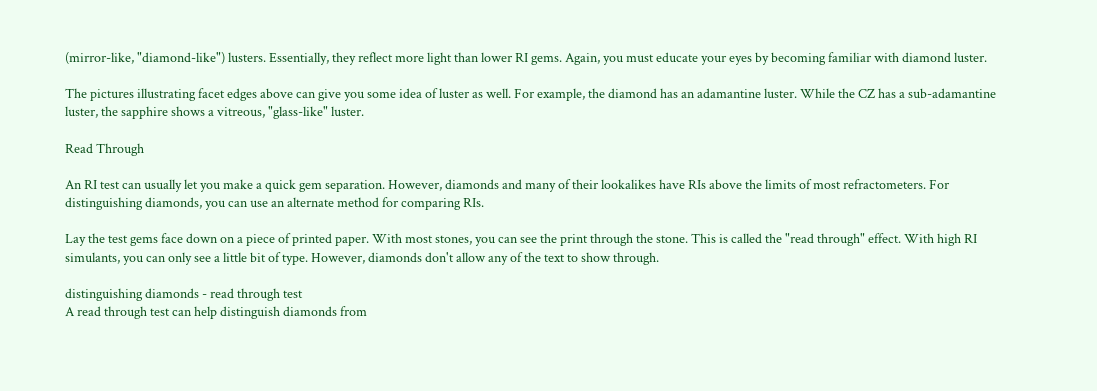(mirror-like, "diamond-like") lusters. Essentially, they reflect more light than lower RI gems. Again, you must educate your eyes by becoming familiar with diamond luster.

The pictures illustrating facet edges above can give you some idea of luster as well. For example, the diamond has an adamantine luster. While the CZ has a sub-adamantine luster, the sapphire shows a vitreous, "glass-like" luster.

Read Through

An RI test can usually let you make a quick gem separation. However, diamonds and many of their lookalikes have RIs above the limits of most refractometers. For distinguishing diamonds, you can use an alternate method for comparing RIs.

Lay the test gems face down on a piece of printed paper. With most stones, you can see the print through the stone. This is called the "read through" effect. With high RI simulants, you can only see a little bit of type. However, diamonds don't allow any of the text to show through.

distinguishing diamonds - read through test
A read through test can help distinguish diamonds from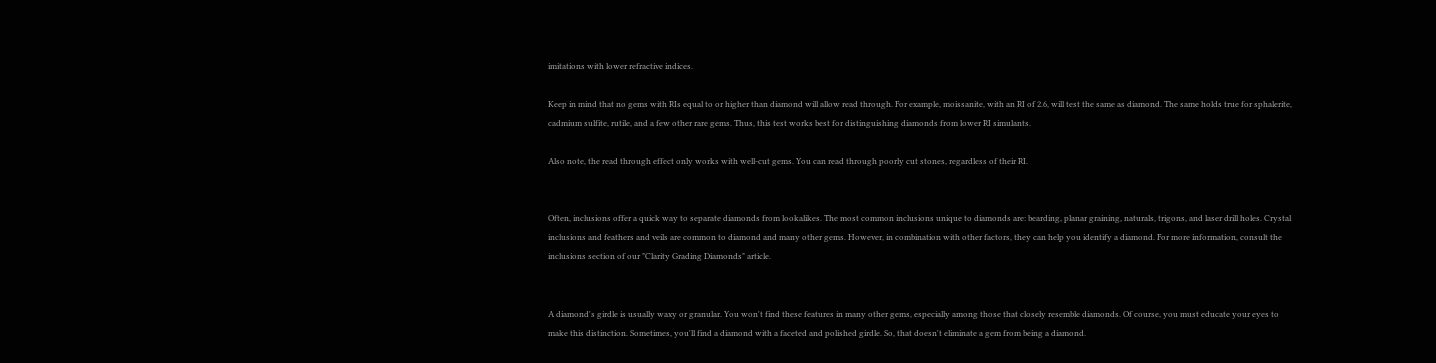imitations with lower refractive indices.

Keep in mind that no gems with RIs equal to or higher than diamond will allow read through. For example, moissanite, with an RI of 2.6, will test the same as diamond. The same holds true for sphalerite, cadmium sulfite, rutile, and a few other rare gems. Thus, this test works best for distinguishing diamonds from lower RI simulants.

Also note, the read through effect only works with well-cut gems. You can read through poorly cut stones, regardless of their RI.


Often, inclusions offer a quick way to separate diamonds from lookalikes. The most common inclusions unique to diamonds are: bearding, planar graining, naturals, trigons, and laser drill holes. Crystal inclusions and feathers and veils are common to diamond and many other gems. However, in combination with other factors, they can help you identify a diamond. For more information, consult the inclusions section of our "Clarity Grading Diamonds" article.


A diamond's girdle is usually waxy or granular. You won't find these features in many other gems, especially among those that closely resemble diamonds. Of course, you must educate your eyes to make this distinction. Sometimes, you'll find a diamond with a faceted and polished girdle. So, that doesn't eliminate a gem from being a diamond.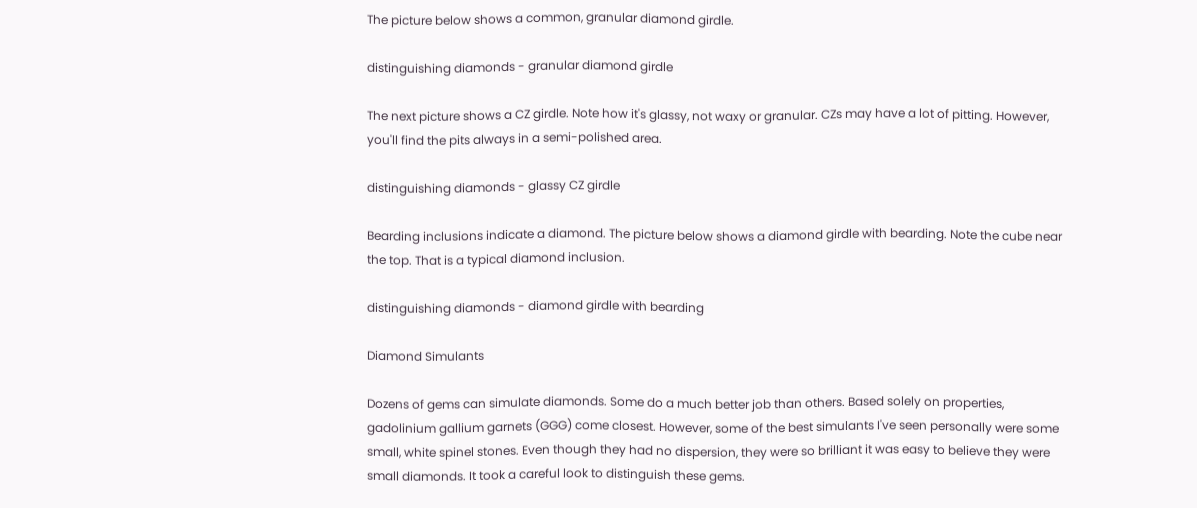The picture below shows a common, granular diamond girdle.

distinguishing diamonds - granular diamond girdle

The next picture shows a CZ girdle. Note how it's glassy, not waxy or granular. CZs may have a lot of pitting. However, you'll find the pits always in a semi-polished area.

distinguishing diamonds - glassy CZ girdle

Bearding inclusions indicate a diamond. The picture below shows a diamond girdle with bearding. Note the cube near the top. That is a typical diamond inclusion.

distinguishing diamonds - diamond girdle with bearding

Diamond Simulants

Dozens of gems can simulate diamonds. Some do a much better job than others. Based solely on properties, gadolinium gallium garnets (GGG) come closest. However, some of the best simulants I've seen personally were some small, white spinel stones. Even though they had no dispersion, they were so brilliant it was easy to believe they were small diamonds. It took a careful look to distinguish these gems.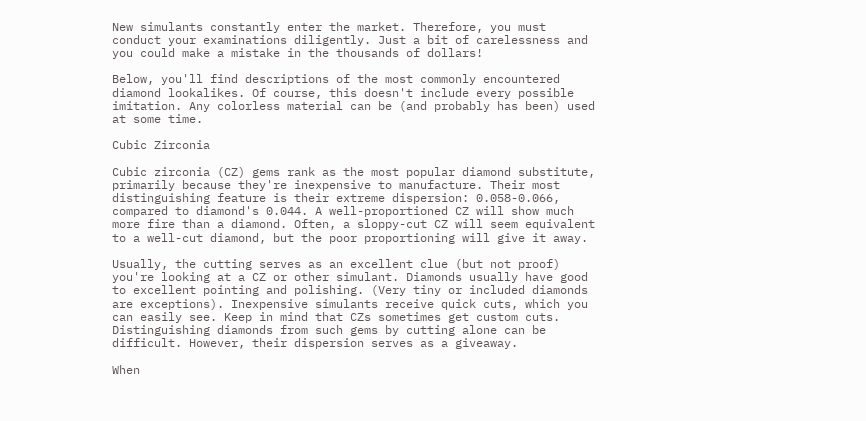New simulants constantly enter the market. Therefore, you must conduct your examinations diligently. Just a bit of carelessness and you could make a mistake in the thousands of dollars!

Below, you'll find descriptions of the most commonly encountered diamond lookalikes. Of course, this doesn't include every possible imitation. Any colorless material can be (and probably has been) used at some time.

Cubic Zirconia

Cubic zirconia (CZ) gems rank as the most popular diamond substitute, primarily because they're inexpensive to manufacture. Their most distinguishing feature is their extreme dispersion: 0.058-0.066, compared to diamond's 0.044. A well-proportioned CZ will show much more fire than a diamond. Often, a sloppy-cut CZ will seem equivalent to a well-cut diamond, but the poor proportioning will give it away.

Usually, the cutting serves as an excellent clue (but not proof) you're looking at a CZ or other simulant. Diamonds usually have good to excellent pointing and polishing. (Very tiny or included diamonds are exceptions). Inexpensive simulants receive quick cuts, which you can easily see. Keep in mind that CZs sometimes get custom cuts. Distinguishing diamonds from such gems by cutting alone can be difficult. However, their dispersion serves as a giveaway.

When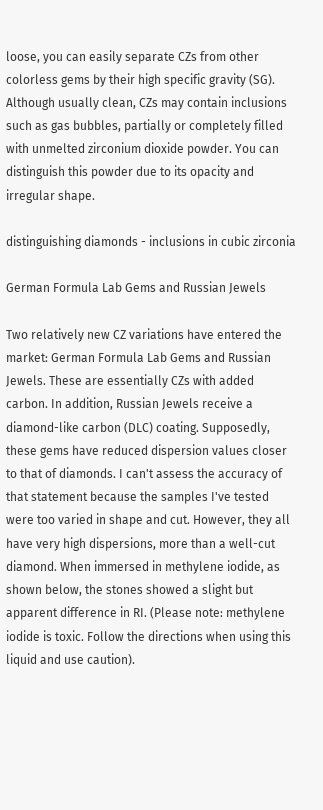loose, you can easily separate CZs from other colorless gems by their high specific gravity (SG). Although usually clean, CZs may contain inclusions such as gas bubbles, partially or completely filled with unmelted zirconium dioxide powder. You can distinguish this powder due to its opacity and irregular shape.

distinguishing diamonds - inclusions in cubic zirconia

German Formula Lab Gems and Russian Jewels

Two relatively new CZ variations have entered the market: German Formula Lab Gems and Russian Jewels. These are essentially CZs with added carbon. In addition, Russian Jewels receive a diamond-like carbon (DLC) coating. Supposedly, these gems have reduced dispersion values closer to that of diamonds. I can't assess the accuracy of that statement because the samples I've tested were too varied in shape and cut. However, they all have very high dispersions, more than a well-cut diamond. When immersed in methylene iodide, as shown below, the stones showed a slight but apparent difference in RI. (Please note: methylene iodide is toxic. Follow the directions when using this liquid and use caution).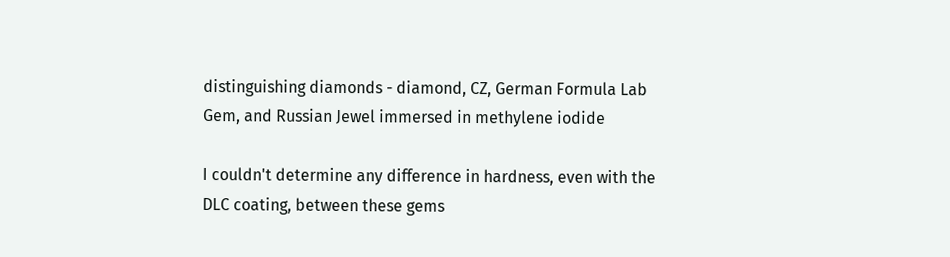distinguishing diamonds - diamond, CZ, German Formula Lab Gem, and Russian Jewel immersed in methylene iodide

I couldn't determine any difference in hardness, even with the DLC coating, between these gems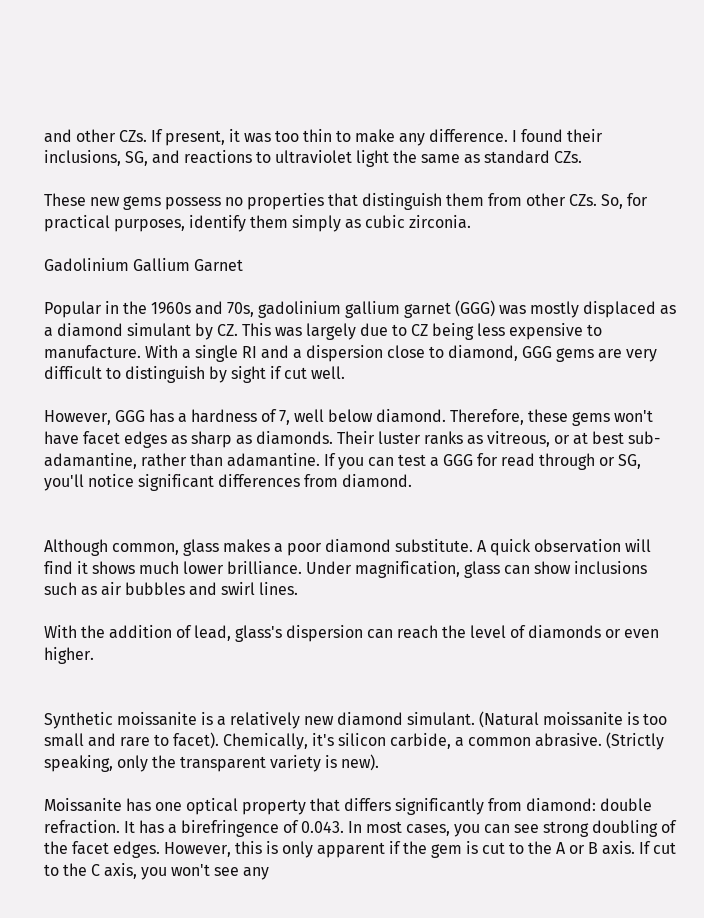and other CZs. If present, it was too thin to make any difference. I found their inclusions, SG, and reactions to ultraviolet light the same as standard CZs.

These new gems possess no properties that distinguish them from other CZs. So, for practical purposes, identify them simply as cubic zirconia.

Gadolinium Gallium Garnet

Popular in the 1960s and 70s, gadolinium gallium garnet (GGG) was mostly displaced as a diamond simulant by CZ. This was largely due to CZ being less expensive to manufacture. With a single RI and a dispersion close to diamond, GGG gems are very difficult to distinguish by sight if cut well.

However, GGG has a hardness of 7, well below diamond. Therefore, these gems won't have facet edges as sharp as diamonds. Their luster ranks as vitreous, or at best sub-adamantine, rather than adamantine. If you can test a GGG for read through or SG, you'll notice significant differences from diamond.


Although common, glass makes a poor diamond substitute. A quick observation will find it shows much lower brilliance. Under magnification, glass can show inclusions such as air bubbles and swirl lines.

With the addition of lead, glass's dispersion can reach the level of diamonds or even higher.


Synthetic moissanite is a relatively new diamond simulant. (Natural moissanite is too small and rare to facet). Chemically, it's silicon carbide, a common abrasive. (Strictly speaking, only the transparent variety is new).

Moissanite has one optical property that differs significantly from diamond: double refraction. It has a birefringence of 0.043. In most cases, you can see strong doubling of the facet edges. However, this is only apparent if the gem is cut to the A or B axis. If cut to the C axis, you won't see any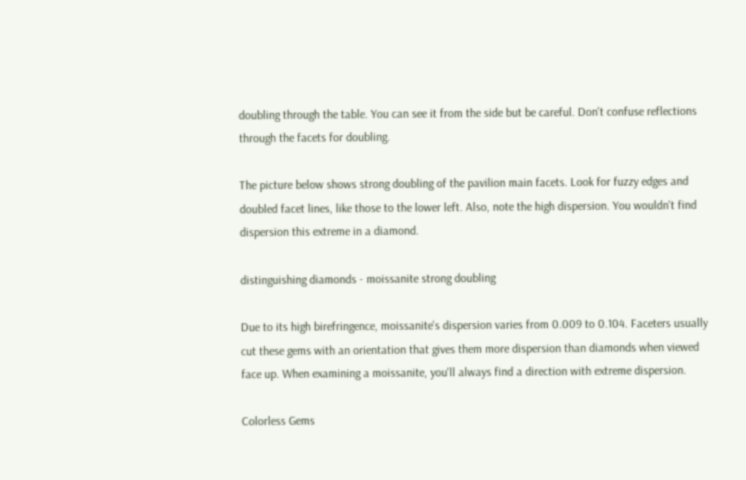doubling through the table. You can see it from the side but be careful. Don't confuse reflections through the facets for doubling.

The picture below shows strong doubling of the pavilion main facets. Look for fuzzy edges and doubled facet lines, like those to the lower left. Also, note the high dispersion. You wouldn't find dispersion this extreme in a diamond.

distinguishing diamonds - moissanite strong doubling

Due to its high birefringence, moissanite's dispersion varies from 0.009 to 0.104. Faceters usually cut these gems with an orientation that gives them more dispersion than diamonds when viewed face up. When examining a moissanite, you'll always find a direction with extreme dispersion.

Colorless Gems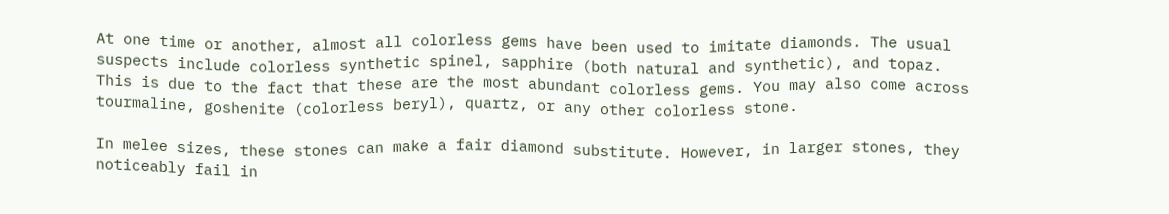At one time or another, almost all colorless gems have been used to imitate diamonds. The usual suspects include colorless synthetic spinel, sapphire (both natural and synthetic), and topaz. This is due to the fact that these are the most abundant colorless gems. You may also come across tourmaline, goshenite (colorless beryl), quartz, or any other colorless stone.

In melee sizes, these stones can make a fair diamond substitute. However, in larger stones, they noticeably fail in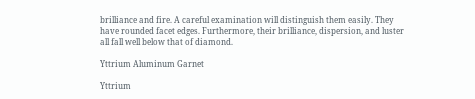brilliance and fire. A careful examination will distinguish them easily. They have rounded facet edges. Furthermore, their brilliance, dispersion, and luster all fall well below that of diamond.

Yttrium Aluminum Garnet

Yttrium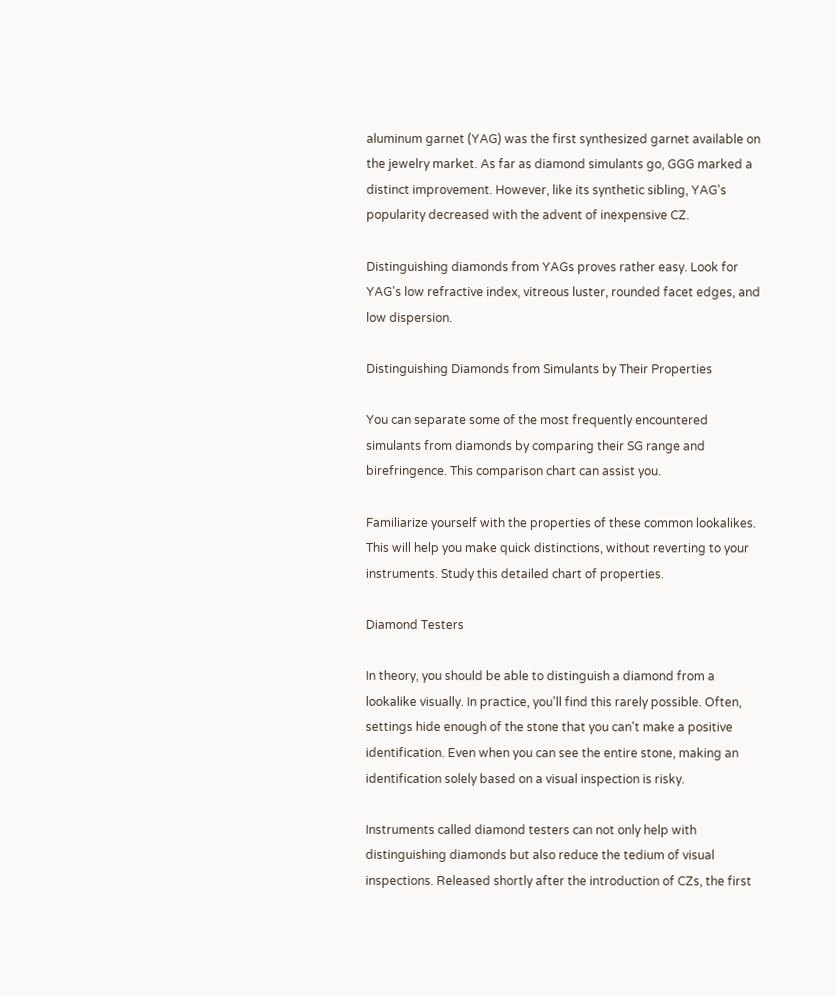aluminum garnet (YAG) was the first synthesized garnet available on the jewelry market. As far as diamond simulants go, GGG marked a distinct improvement. However, like its synthetic sibling, YAG's popularity decreased with the advent of inexpensive CZ.

Distinguishing diamonds from YAGs proves rather easy. Look for YAG's low refractive index, vitreous luster, rounded facet edges, and low dispersion.

Distinguishing Diamonds from Simulants by Their Properties

You can separate some of the most frequently encountered simulants from diamonds by comparing their SG range and birefringence. This comparison chart can assist you.

Familiarize yourself with the properties of these common lookalikes. This will help you make quick distinctions, without reverting to your instruments. Study this detailed chart of properties.

Diamond Testers

In theory, you should be able to distinguish a diamond from a lookalike visually. In practice, you'll find this rarely possible. Often, settings hide enough of the stone that you can't make a positive identification. Even when you can see the entire stone, making an identification solely based on a visual inspection is risky.

Instruments called diamond testers can not only help with distinguishing diamonds but also reduce the tedium of visual inspections. Released shortly after the introduction of CZs, the first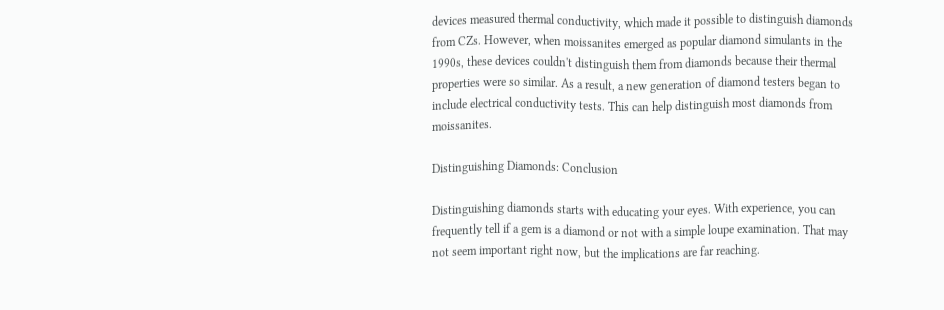devices measured thermal conductivity, which made it possible to distinguish diamonds from CZs. However, when moissanites emerged as popular diamond simulants in the 1990s, these devices couldn't distinguish them from diamonds because their thermal properties were so similar. As a result, a new generation of diamond testers began to include electrical conductivity tests. This can help distinguish most diamonds from moissanites.

Distinguishing Diamonds: Conclusion

Distinguishing diamonds starts with educating your eyes. With experience, you can frequently tell if a gem is a diamond or not with a simple loupe examination. That may not seem important right now, but the implications are far reaching.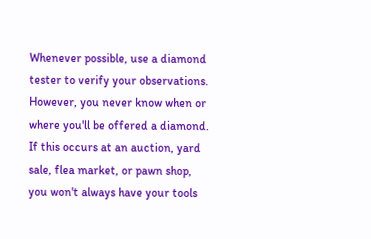Whenever possible, use a diamond tester to verify your observations. However, you never know when or where you'll be offered a diamond. If this occurs at an auction, yard sale, flea market, or pawn shop, you won't always have your tools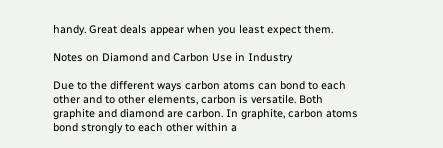handy. Great deals appear when you least expect them.

Notes on Diamond and Carbon Use in Industry

Due to the different ways carbon atoms can bond to each other and to other elements, carbon is versatile. Both graphite and diamond are carbon. In graphite, carbon atoms bond strongly to each other within a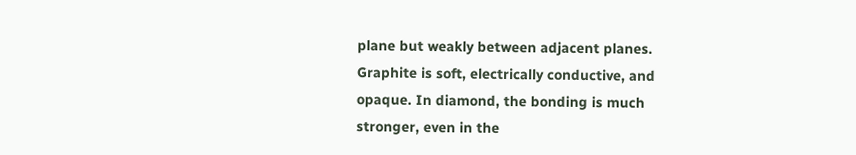plane but weakly between adjacent planes. Graphite is soft, electrically conductive, and opaque. In diamond, the bonding is much stronger, even in the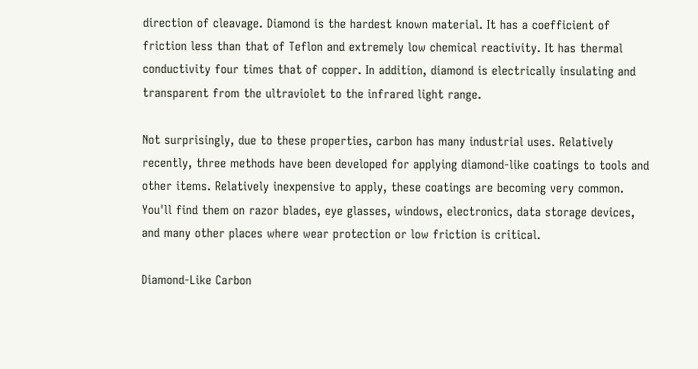direction of cleavage. Diamond is the hardest known material. It has a coefficient of friction less than that of Teflon and extremely low chemical reactivity. It has thermal conductivity four times that of copper. In addition, diamond is electrically insulating and transparent from the ultraviolet to the infrared light range.

Not surprisingly, due to these properties, carbon has many industrial uses. Relatively recently, three methods have been developed for applying diamond-like coatings to tools and other items. Relatively inexpensive to apply, these coatings are becoming very common. You'll find them on razor blades, eye glasses, windows, electronics, data storage devices, and many other places where wear protection or low friction is critical.

Diamond-Like Carbon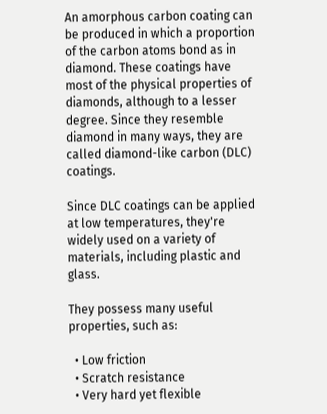An amorphous carbon coating can be produced in which a proportion of the carbon atoms bond as in diamond. These coatings have most of the physical properties of diamonds, although to a lesser degree. Since they resemble diamond in many ways, they are called diamond-like carbon (DLC) coatings.

Since DLC coatings can be applied at low temperatures, they're widely used on a variety of materials, including plastic and glass.

They possess many useful properties, such as:

  • Low friction
  • Scratch resistance
  • Very hard yet flexible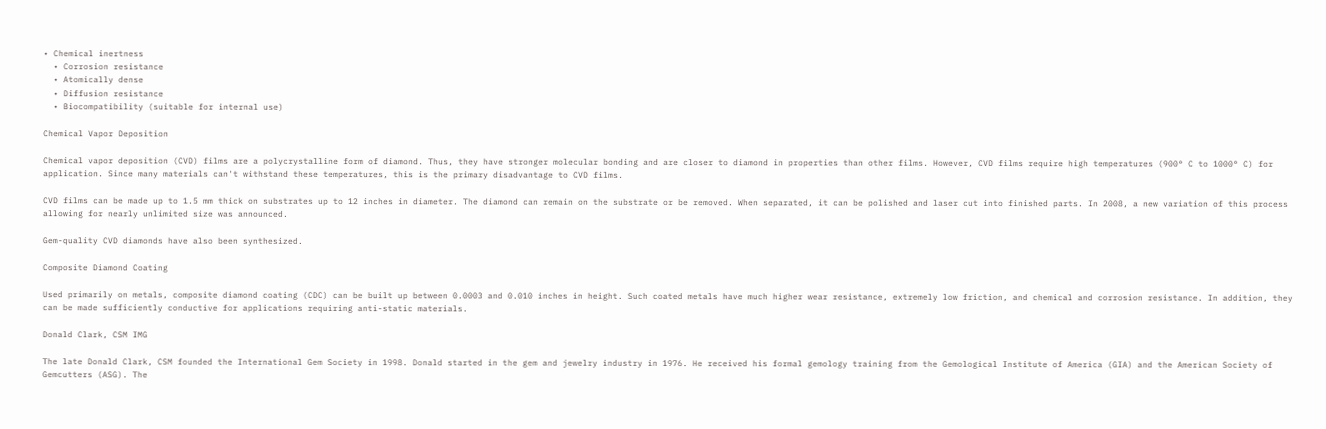• Chemical inertness
  • Corrosion resistance
  • Atomically dense
  • Diffusion resistance
  • Biocompatibility (suitable for internal use)

Chemical Vapor Deposition

Chemical vapor deposition (CVD) films are a polycrystalline form of diamond. Thus, they have stronger molecular bonding and are closer to diamond in properties than other films. However, CVD films require high temperatures (900° C to 1000° C) for application. Since many materials can't withstand these temperatures, this is the primary disadvantage to CVD films.

CVD films can be made up to 1.5 mm thick on substrates up to 12 inches in diameter. The diamond can remain on the substrate or be removed. When separated, it can be polished and laser cut into finished parts. In 2008, a new variation of this process allowing for nearly unlimited size was announced.

Gem-quality CVD diamonds have also been synthesized.

Composite Diamond Coating

Used primarily on metals, composite diamond coating (CDC) can be built up between 0.0003 and 0.010 inches in height. Such coated metals have much higher wear resistance, extremely low friction, and chemical and corrosion resistance. In addition, they can be made sufficiently conductive for applications requiring anti-static materials.

Donald Clark, CSM IMG

The late Donald Clark, CSM founded the International Gem Society in 1998. Donald started in the gem and jewelry industry in 1976. He received his formal gemology training from the Gemological Institute of America (GIA) and the American Society of Gemcutters (ASG). The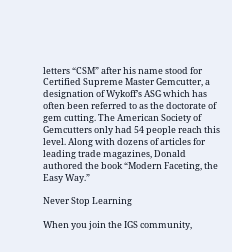letters “CSM” after his name stood for Certified Supreme Master Gemcutter, a designation of Wykoff’s ASG which has often been referred to as the doctorate of gem cutting. The American Society of Gemcutters only had 54 people reach this level. Along with dozens of articles for leading trade magazines, Donald authored the book “Modern Faceting, the Easy Way.”

Never Stop Learning

When you join the IGS community,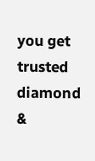you get trusted diamond &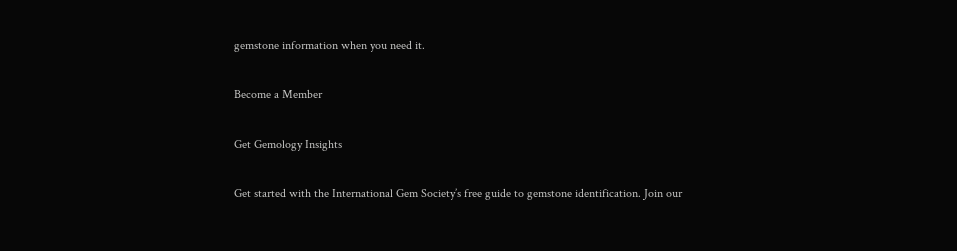gemstone information when you need it.

Become a Member

Get Gemology Insights

Get started with the International Gem Society’s free guide to gemstone identification. Join our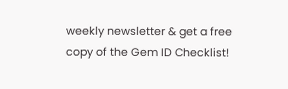weekly newsletter & get a free copy of the Gem ID Checklist!